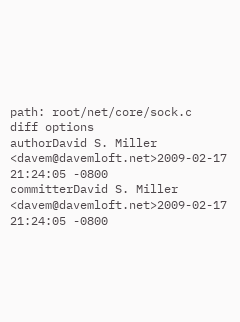path: root/net/core/sock.c
diff options
authorDavid S. Miller <davem@davemloft.net>2009-02-17 21:24:05 -0800
committerDavid S. Miller <davem@davemloft.net>2009-02-17 21:24:05 -0800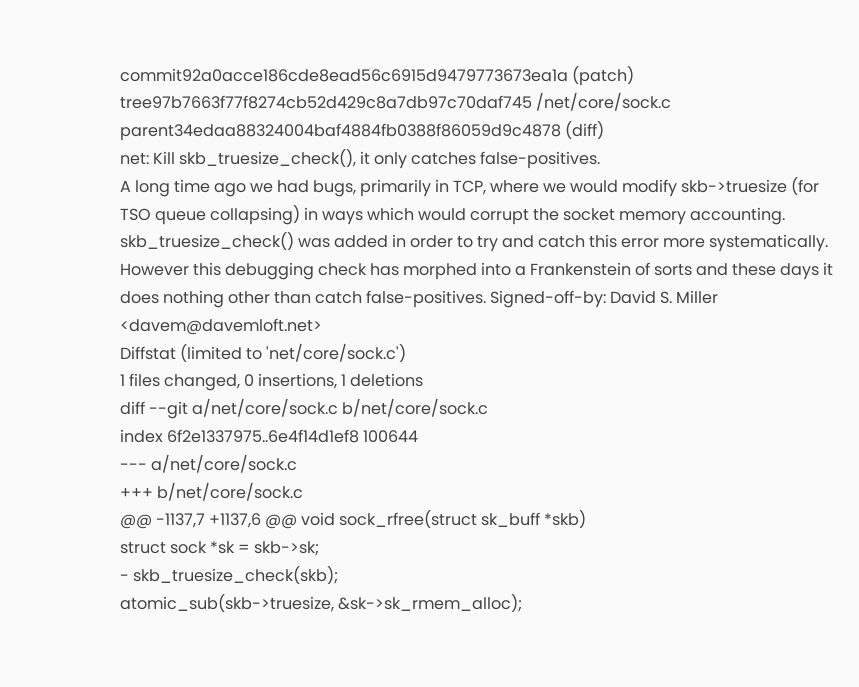commit92a0acce186cde8ead56c6915d9479773673ea1a (patch)
tree97b7663f77f8274cb52d429c8a7db97c70daf745 /net/core/sock.c
parent34edaa88324004baf4884fb0388f86059d9c4878 (diff)
net: Kill skb_truesize_check(), it only catches false-positives.
A long time ago we had bugs, primarily in TCP, where we would modify skb->truesize (for TSO queue collapsing) in ways which would corrupt the socket memory accounting. skb_truesize_check() was added in order to try and catch this error more systematically. However this debugging check has morphed into a Frankenstein of sorts and these days it does nothing other than catch false-positives. Signed-off-by: David S. Miller <davem@davemloft.net>
Diffstat (limited to 'net/core/sock.c')
1 files changed, 0 insertions, 1 deletions
diff --git a/net/core/sock.c b/net/core/sock.c
index 6f2e1337975..6e4f14d1ef8 100644
--- a/net/core/sock.c
+++ b/net/core/sock.c
@@ -1137,7 +1137,6 @@ void sock_rfree(struct sk_buff *skb)
struct sock *sk = skb->sk;
- skb_truesize_check(skb);
atomic_sub(skb->truesize, &sk->sk_rmem_alloc);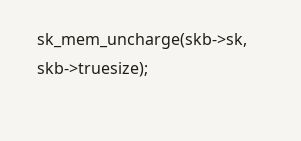sk_mem_uncharge(skb->sk, skb->truesize);